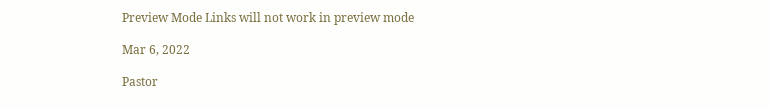Preview Mode Links will not work in preview mode

Mar 6, 2022

Pastor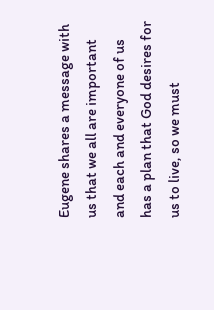Eugene shares a message with us that we all are important and each and everyone of us has a plan that God desires for us to live, so we must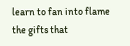learn to fan into flame the gifts that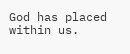God has placed within us.